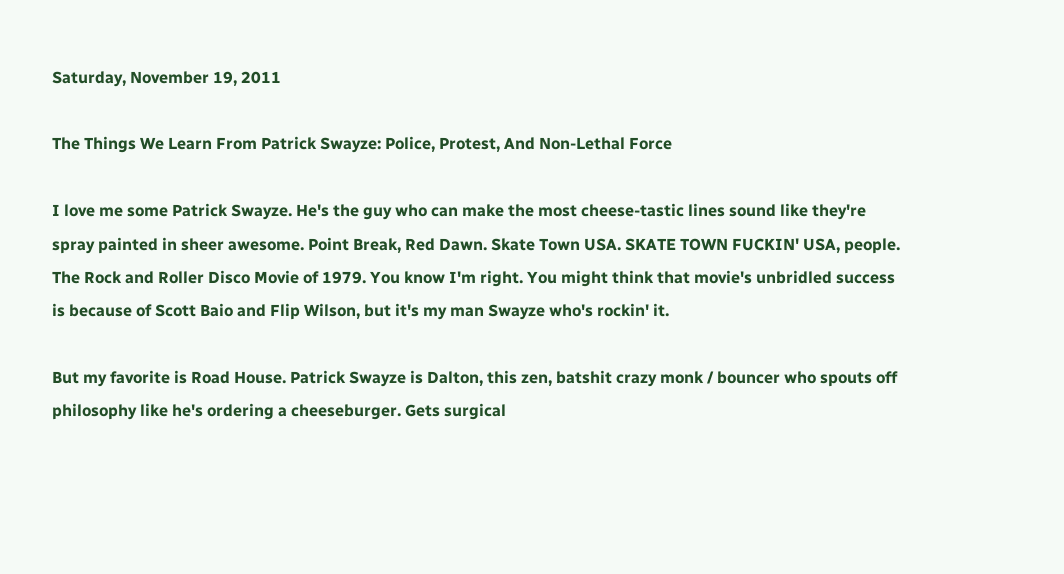Saturday, November 19, 2011

The Things We Learn From Patrick Swayze: Police, Protest, And Non-Lethal Force

I love me some Patrick Swayze. He's the guy who can make the most cheese-tastic lines sound like they're spray painted in sheer awesome. Point Break, Red Dawn. Skate Town USA. SKATE TOWN FUCKIN' USA, people. The Rock and Roller Disco Movie of 1979. You know I'm right. You might think that movie's unbridled success is because of Scott Baio and Flip Wilson, but it's my man Swayze who's rockin' it.

But my favorite is Road House. Patrick Swayze is Dalton, this zen, batshit crazy monk / bouncer who spouts off philosophy like he's ordering a cheeseburger. Gets surgical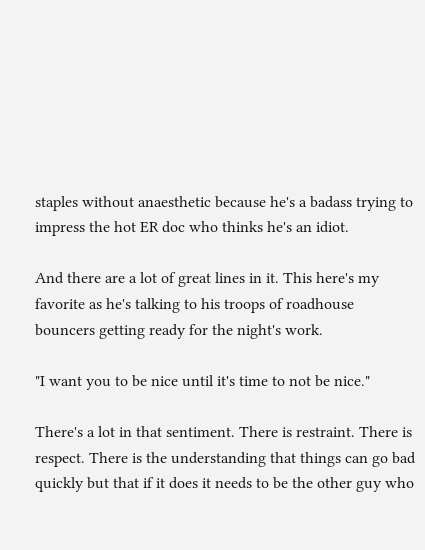staples without anaesthetic because he's a badass trying to impress the hot ER doc who thinks he's an idiot.

And there are a lot of great lines in it. This here's my favorite as he's talking to his troops of roadhouse bouncers getting ready for the night's work.

"I want you to be nice until it's time to not be nice."

There's a lot in that sentiment. There is restraint. There is respect. There is the understanding that things can go bad quickly but that if it does it needs to be the other guy who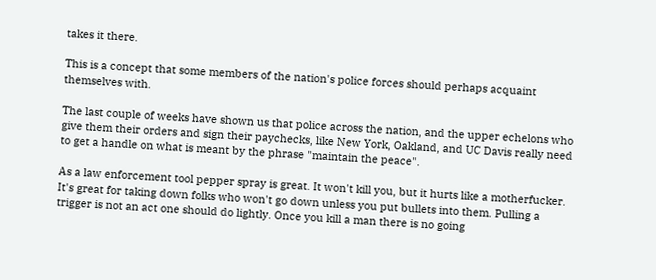takes it there.

This is a concept that some members of the nation's police forces should perhaps acquaint themselves with.

The last couple of weeks have shown us that police across the nation, and the upper echelons who give them their orders and sign their paychecks, like New York, Oakland, and UC Davis really need to get a handle on what is meant by the phrase "maintain the peace".

As a law enforcement tool pepper spray is great. It won't kill you, but it hurts like a motherfucker. It's great for taking down folks who won't go down unless you put bullets into them. Pulling a trigger is not an act one should do lightly. Once you kill a man there is no going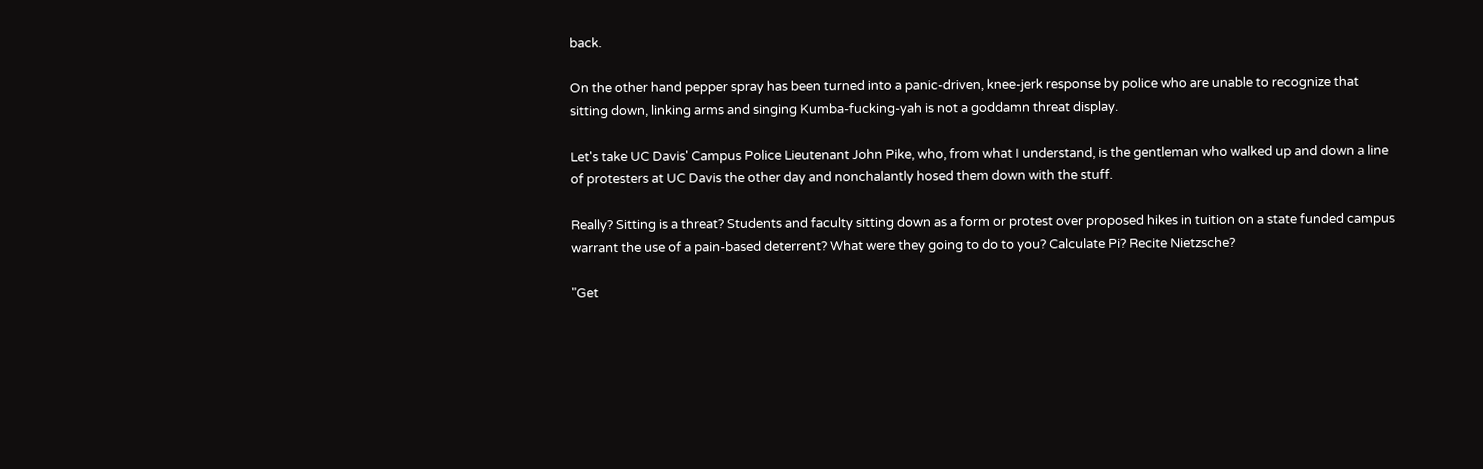back.

On the other hand pepper spray has been turned into a panic-driven, knee-jerk response by police who are unable to recognize that sitting down, linking arms and singing Kumba-fucking-yah is not a goddamn threat display.

Let's take UC Davis' Campus Police Lieutenant John Pike, who, from what I understand, is the gentleman who walked up and down a line of protesters at UC Davis the other day and nonchalantly hosed them down with the stuff.

Really? Sitting is a threat? Students and faculty sitting down as a form or protest over proposed hikes in tuition on a state funded campus warrant the use of a pain-based deterrent? What were they going to do to you? Calculate Pi? Recite Nietzsche?

"Get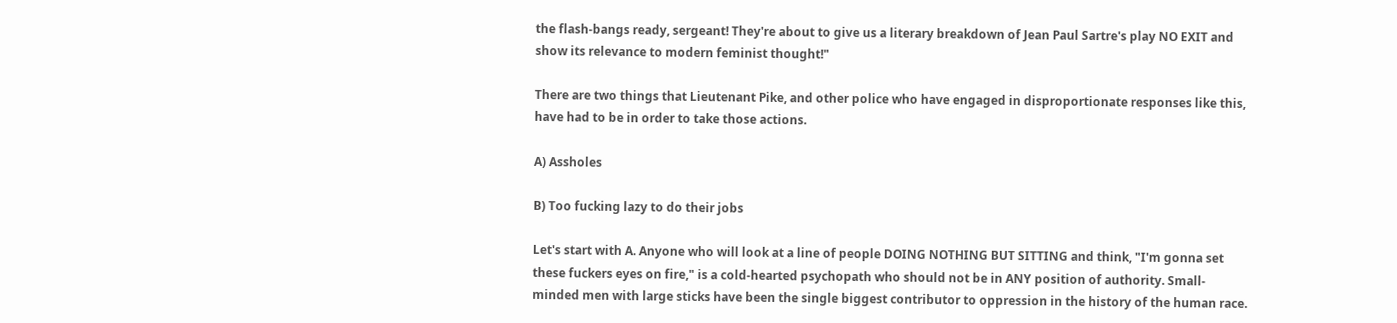the flash-bangs ready, sergeant! They're about to give us a literary breakdown of Jean Paul Sartre's play NO EXIT and show its relevance to modern feminist thought!"

There are two things that Lieutenant Pike, and other police who have engaged in disproportionate responses like this, have had to be in order to take those actions.

A) Assholes

B) Too fucking lazy to do their jobs

Let's start with A. Anyone who will look at a line of people DOING NOTHING BUT SITTING and think, "I'm gonna set these fuckers eyes on fire," is a cold-hearted psychopath who should not be in ANY position of authority. Small-minded men with large sticks have been the single biggest contributor to oppression in the history of the human race.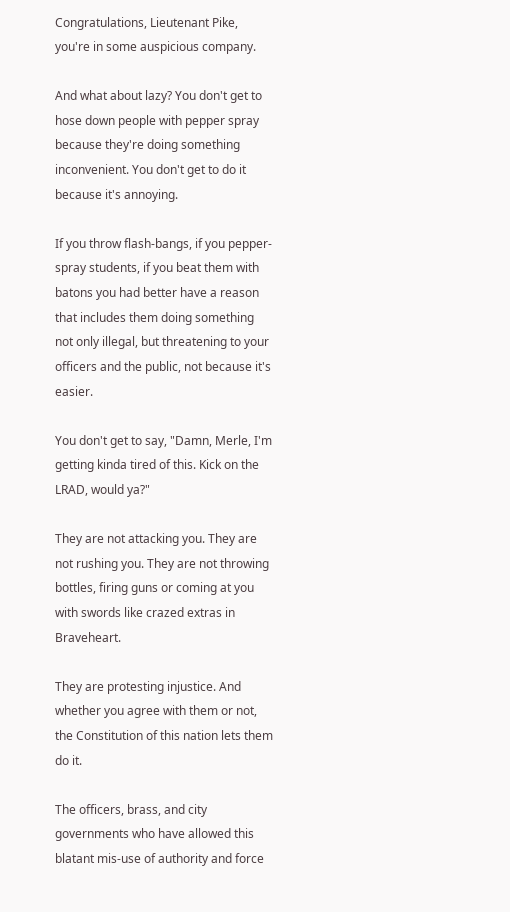Congratulations, Lieutenant Pike, you're in some auspicious company.

And what about lazy? You don't get to hose down people with pepper spray because they're doing something inconvenient. You don't get to do it because it's annoying.

If you throw flash-bangs, if you pepper-spray students, if you beat them with batons you had better have a reason that includes them doing something not only illegal, but threatening to your officers and the public, not because it's easier.

You don't get to say, "Damn, Merle, I'm getting kinda tired of this. Kick on the LRAD, would ya?"

They are not attacking you. They are not rushing you. They are not throwing bottles, firing guns or coming at you with swords like crazed extras in Braveheart.

They are protesting injustice. And whether you agree with them or not, the Constitution of this nation lets them do it.

The officers, brass, and city governments who have allowed this blatant mis-use of authority and force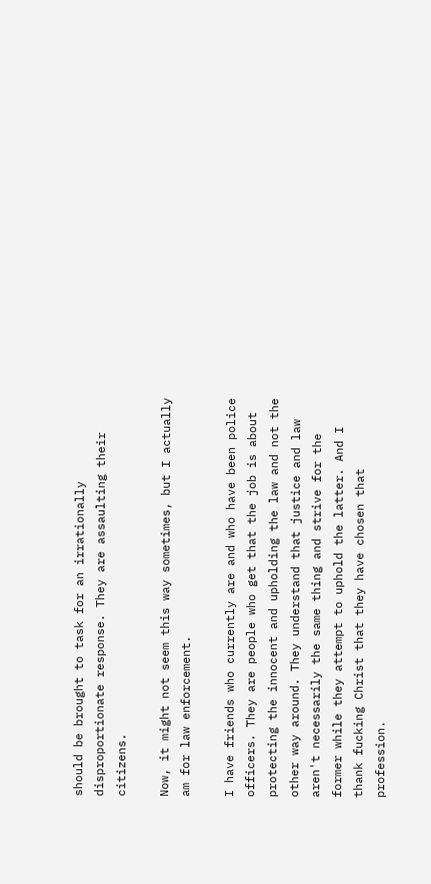should be brought to task for an irrationally disproportionate response. They are assaulting their citizens.

Now, it might not seem this way sometimes, but I actually am for law enforcement.

I have friends who currently are and who have been police officers. They are people who get that the job is about protecting the innocent and upholding the law and not the other way around. They understand that justice and law aren't necessarily the same thing and strive for the former while they attempt to uphold the latter. And I thank fucking Christ that they have chosen that profession.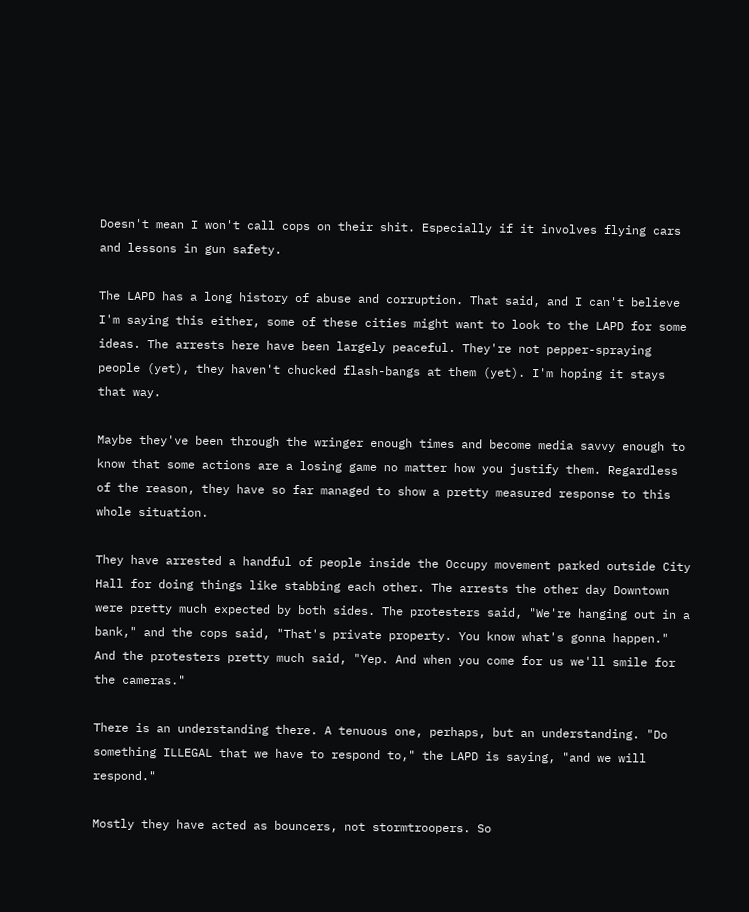Doesn't mean I won't call cops on their shit. Especially if it involves flying cars and lessons in gun safety.

The LAPD has a long history of abuse and corruption. That said, and I can't believe I'm saying this either, some of these cities might want to look to the LAPD for some ideas. The arrests here have been largely peaceful. They're not pepper-spraying people (yet), they haven't chucked flash-bangs at them (yet). I'm hoping it stays that way.

Maybe they've been through the wringer enough times and become media savvy enough to know that some actions are a losing game no matter how you justify them. Regardless of the reason, they have so far managed to show a pretty measured response to this whole situation.

They have arrested a handful of people inside the Occupy movement parked outside City Hall for doing things like stabbing each other. The arrests the other day Downtown were pretty much expected by both sides. The protesters said, "We're hanging out in a bank," and the cops said, "That's private property. You know what's gonna happen." And the protesters pretty much said, "Yep. And when you come for us we'll smile for the cameras."

There is an understanding there. A tenuous one, perhaps, but an understanding. "Do something ILLEGAL that we have to respond to," the LAPD is saying, "and we will respond."

Mostly they have acted as bouncers, not stormtroopers. So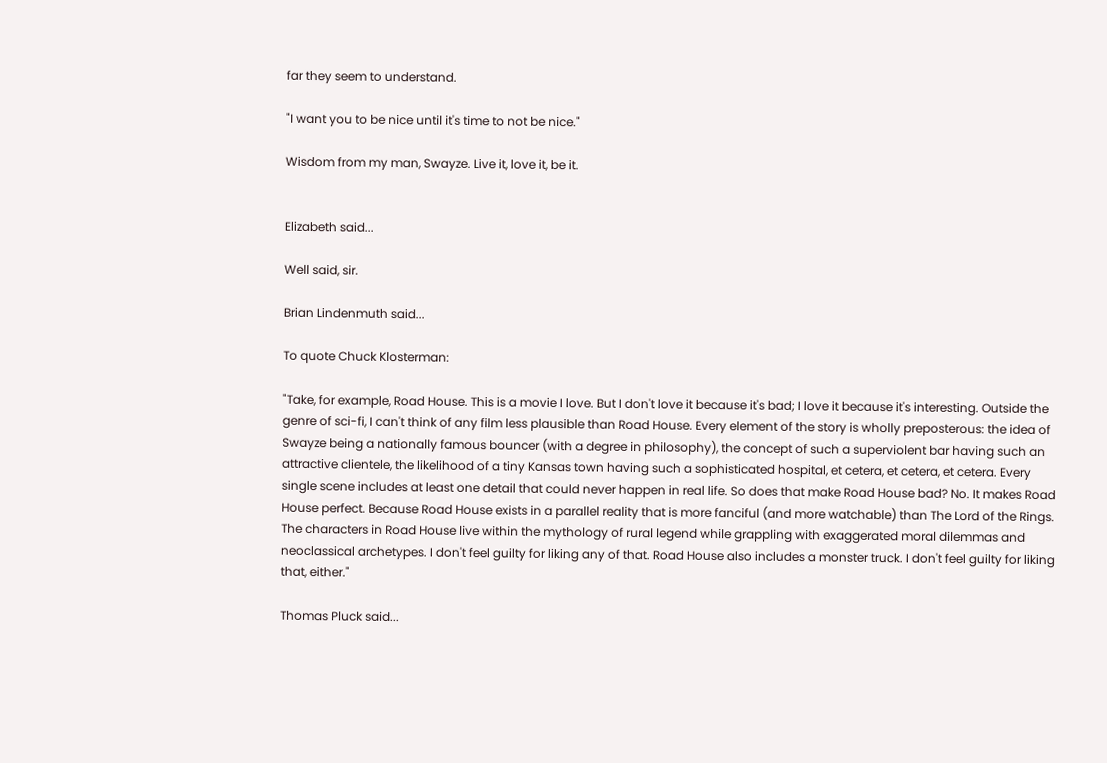far they seem to understand.

"I want you to be nice until it's time to not be nice."

Wisdom from my man, Swayze. Live it, love it, be it.


Elizabeth said...

Well said, sir.

Brian Lindenmuth said...

To quote Chuck Klosterman:

"Take, for example, Road House. This is a movie I love. But I don't love it because it's bad; I love it because it's interesting. Outside the genre of sci-fi, I can't think of any film less plausible than Road House. Every element of the story is wholly preposterous: the idea of Swayze being a nationally famous bouncer (with a degree in philosophy), the concept of such a superviolent bar having such an attractive clientele, the likelihood of a tiny Kansas town having such a sophisticated hospital, et cetera, et cetera, et cetera. Every single scene includes at least one detail that could never happen in real life. So does that make Road House bad? No. It makes Road House perfect. Because Road House exists in a parallel reality that is more fanciful (and more watchable) than The Lord of the Rings. The characters in Road House live within the mythology of rural legend while grappling with exaggerated moral dilemmas and neoclassical archetypes. I don't feel guilty for liking any of that. Road House also includes a monster truck. I don't feel guilty for liking that, either."

Thomas Pluck said...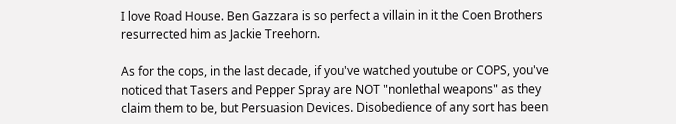I love Road House. Ben Gazzara is so perfect a villain in it the Coen Brothers resurrected him as Jackie Treehorn.

As for the cops, in the last decade, if you've watched youtube or COPS, you've noticed that Tasers and Pepper Spray are NOT "nonlethal weapons" as they claim them to be, but Persuasion Devices. Disobedience of any sort has been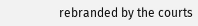rebranded by the courts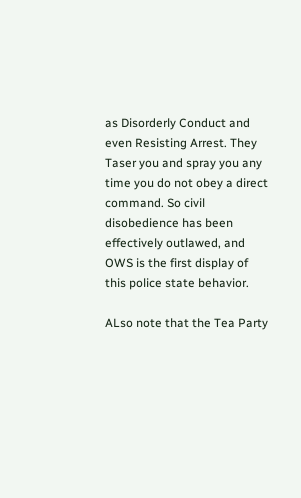as Disorderly Conduct and even Resisting Arrest. They Taser you and spray you any time you do not obey a direct command. So civil disobedience has been effectively outlawed, and OWS is the first display of this police state behavior.

ALso note that the Tea Party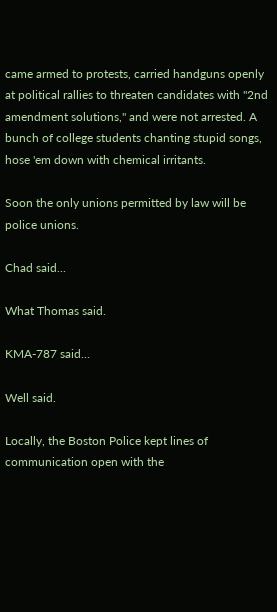came armed to protests, carried handguns openly at political rallies to threaten candidates with "2nd amendment solutions," and were not arrested. A bunch of college students chanting stupid songs, hose 'em down with chemical irritants.

Soon the only unions permitted by law will be police unions.

Chad said...

What Thomas said.

KMA-787 said...

Well said.

Locally, the Boston Police kept lines of communication open with the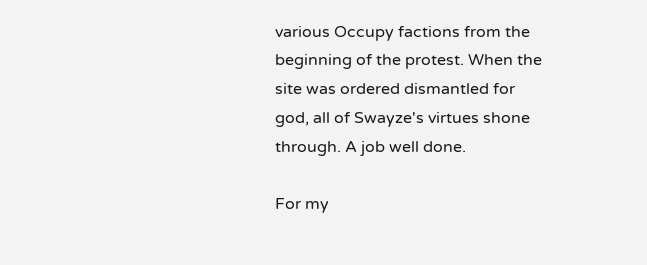various Occupy factions from the beginning of the protest. When the site was ordered dismantled for god, all of Swayze's virtues shone through. A job well done.

For my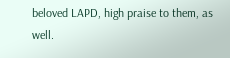beloved LAPD, high praise to them, as well.